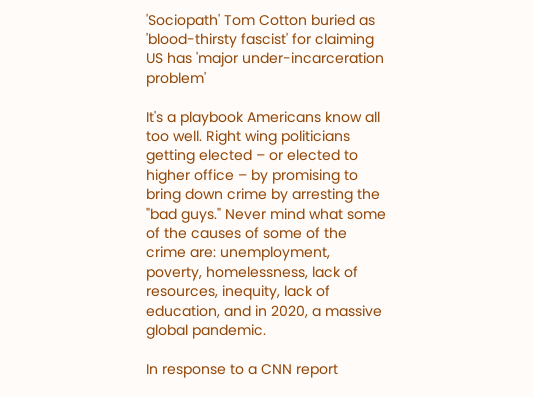'Sociopath' Tom Cotton buried as 'blood-thirsty fascist' for claiming US has 'major under-incarceration problem'

It's a playbook Americans know all too well. Right wing politicians getting elected – or elected to higher office – by promising to bring down crime by arresting the "bad guys." Never mind what some of the causes of some of the crime are: unemployment, poverty, homelessness, lack of resources, inequity, lack of education, and in 2020, a massive global pandemic.

In response to a CNN report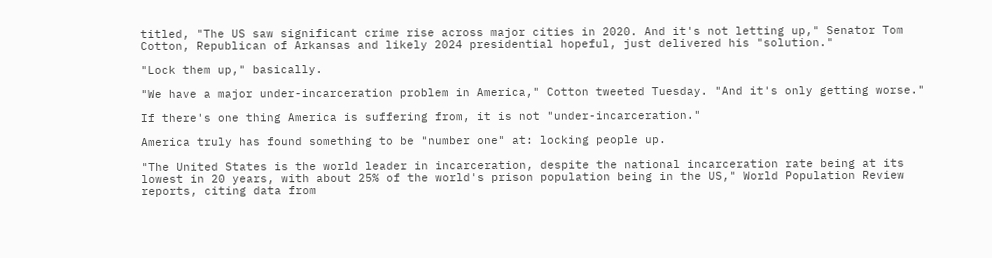titled, "The US saw significant crime rise across major cities in 2020. And it's not letting up," Senator Tom Cotton, Republican of Arkansas and likely 2024 presidential hopeful, just delivered his "solution."

"Lock them up," basically.

"We have a major under-incarceration problem in America," Cotton tweeted Tuesday. "And it's only getting worse."

If there's one thing America is suffering from, it is not "under-incarceration."

America truly has found something to be "number one" at: locking people up.

"The United States is the world leader in incarceration, despite the national incarceration rate being at its lowest in 20 years, with about 25% of the world's prison population being in the US," World Population Review reports, citing data from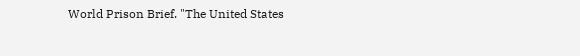World Prison Brief. "The United States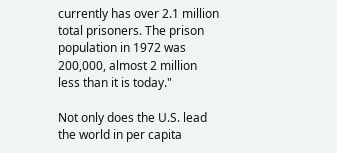currently has over 2.1 million total prisoners. The prison population in 1972 was 200,000, almost 2 million less than it is today."

Not only does the U.S. lead the world in per capita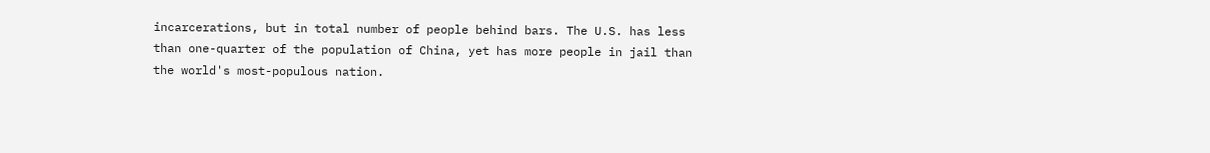incarcerations, but in total number of people behind bars. The U.S. has less than one-quarter of the population of China, yet has more people in jail than the world's most-populous nation.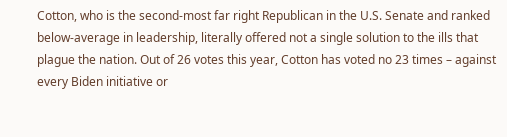Cotton, who is the second-most far right Republican in the U.S. Senate and ranked below-average in leadership, literally offered not a single solution to the ills that plague the nation. Out of 26 votes this year, Cotton has voted no 23 times – against every Biden initiative or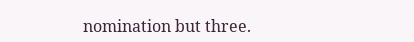nomination but three.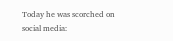Today he was scorched on social media: